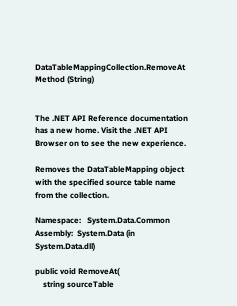DataTableMappingCollection.RemoveAt Method (String)


The .NET API Reference documentation has a new home. Visit the .NET API Browser on to see the new experience.

Removes the DataTableMapping object with the specified source table name from the collection.

Namespace:   System.Data.Common
Assembly:  System.Data (in System.Data.dll)

public void RemoveAt(
    string sourceTable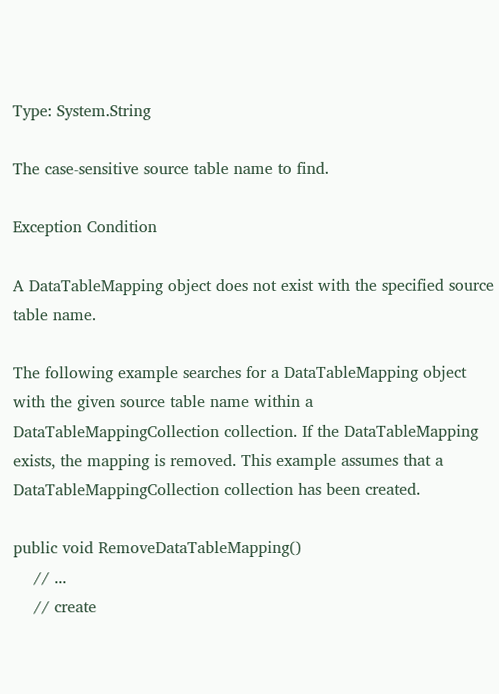Type: System.String

The case-sensitive source table name to find.

Exception Condition

A DataTableMapping object does not exist with the specified source table name.

The following example searches for a DataTableMapping object with the given source table name within a DataTableMappingCollection collection. If the DataTableMapping exists, the mapping is removed. This example assumes that a DataTableMappingCollection collection has been created.

public void RemoveDataTableMapping()
    // ...
    // create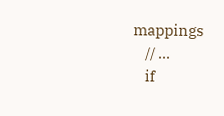mappings
    // ...
    if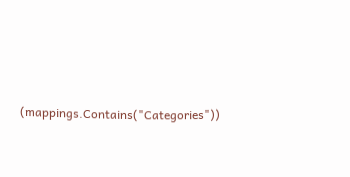(mappings.Contains("Categories"))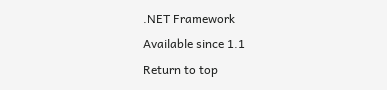.NET Framework
Available since 1.1
Return to top